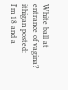White ball at entrance of vagina?
ithigan posted:
I'm 18 and a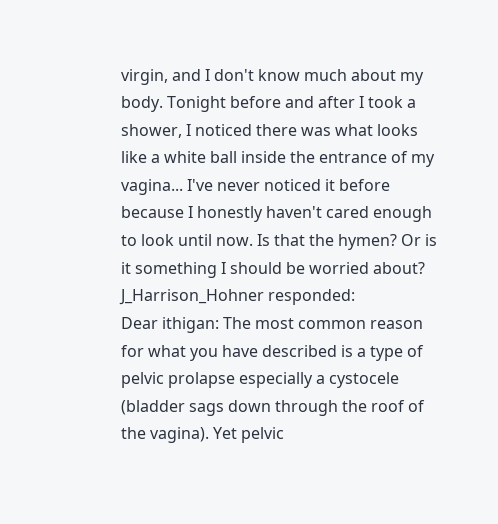virgin, and I don't know much about my body. Tonight before and after I took a shower, I noticed there was what looks like a white ball inside the entrance of my vagina... I've never noticed it before because I honestly haven't cared enough to look until now. Is that the hymen? Or is it something I should be worried about?
J_Harrison_Hohner responded:
Dear ithigan: The most common reason for what you have described is a type of pelvic prolapse especially a cystocele (bladder sags down through the roof of the vagina). Yet pelvic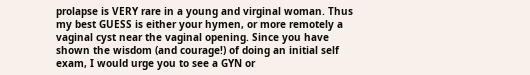prolapse is VERY rare in a young and virginal woman. Thus my best GUESS is either your hymen, or more remotely a vaginal cyst near the vaginal opening. Since you have shown the wisdom (and courage!) of doing an initial self exam, I would urge you to see a GYN or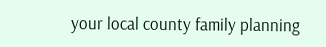your local county family planning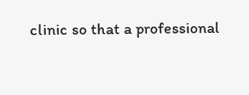clinic so that a professional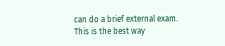can do a brief external exam. This is the best way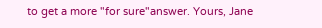to get a more "for sure"answer. Yours, Jane